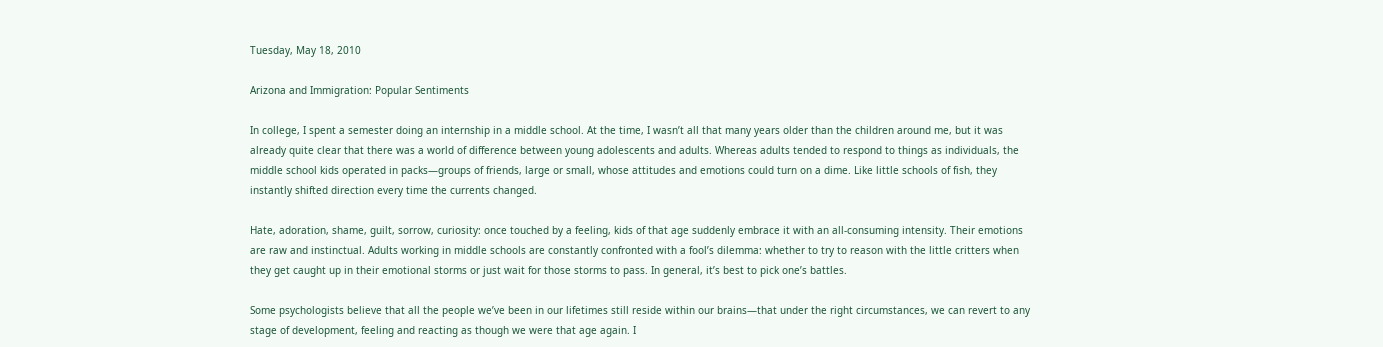Tuesday, May 18, 2010

Arizona and Immigration: Popular Sentiments

In college, I spent a semester doing an internship in a middle school. At the time, I wasn’t all that many years older than the children around me, but it was already quite clear that there was a world of difference between young adolescents and adults. Whereas adults tended to respond to things as individuals, the middle school kids operated in packs—groups of friends, large or small, whose attitudes and emotions could turn on a dime. Like little schools of fish, they instantly shifted direction every time the currents changed.

Hate, adoration, shame, guilt, sorrow, curiosity: once touched by a feeling, kids of that age suddenly embrace it with an all-consuming intensity. Their emotions are raw and instinctual. Adults working in middle schools are constantly confronted with a fool’s dilemma: whether to try to reason with the little critters when they get caught up in their emotional storms or just wait for those storms to pass. In general, it’s best to pick one’s battles.

Some psychologists believe that all the people we’ve been in our lifetimes still reside within our brains—that under the right circumstances, we can revert to any stage of development, feeling and reacting as though we were that age again. I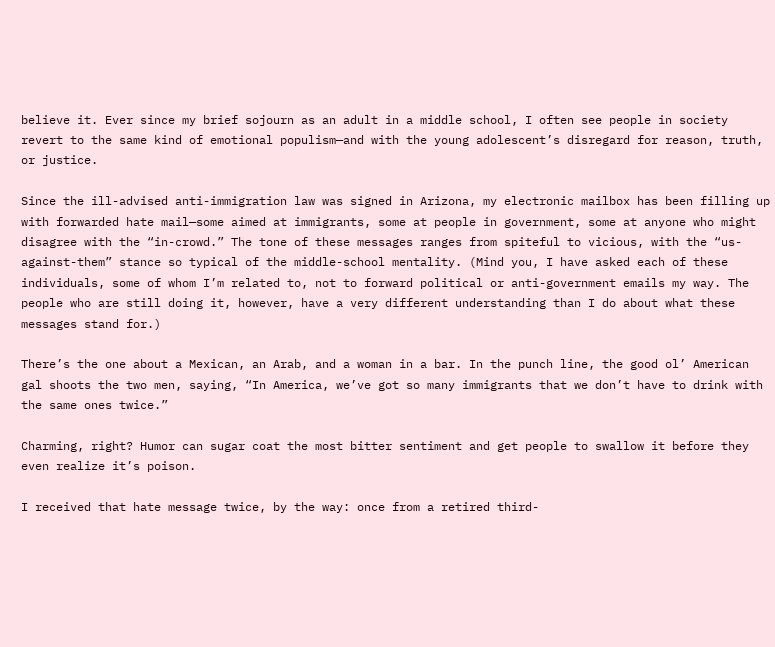believe it. Ever since my brief sojourn as an adult in a middle school, I often see people in society revert to the same kind of emotional populism—and with the young adolescent’s disregard for reason, truth, or justice.

Since the ill-advised anti-immigration law was signed in Arizona, my electronic mailbox has been filling up with forwarded hate mail—some aimed at immigrants, some at people in government, some at anyone who might disagree with the “in-crowd.” The tone of these messages ranges from spiteful to vicious, with the “us-against-them” stance so typical of the middle-school mentality. (Mind you, I have asked each of these individuals, some of whom I’m related to, not to forward political or anti-government emails my way. The people who are still doing it, however, have a very different understanding than I do about what these messages stand for.)

There’s the one about a Mexican, an Arab, and a woman in a bar. In the punch line, the good ol’ American gal shoots the two men, saying, “In America, we’ve got so many immigrants that we don’t have to drink with the same ones twice.”

Charming, right? Humor can sugar coat the most bitter sentiment and get people to swallow it before they even realize it’s poison.

I received that hate message twice, by the way: once from a retired third-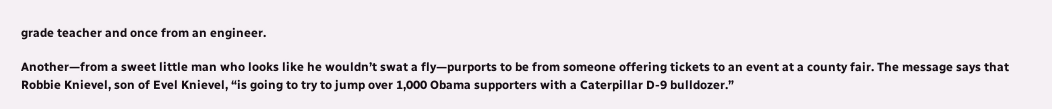grade teacher and once from an engineer.

Another—from a sweet little man who looks like he wouldn’t swat a fly—purports to be from someone offering tickets to an event at a county fair. The message says that Robbie Knievel, son of Evel Knievel, “is going to try to jump over 1,000 Obama supporters with a Caterpillar D-9 bulldozer.”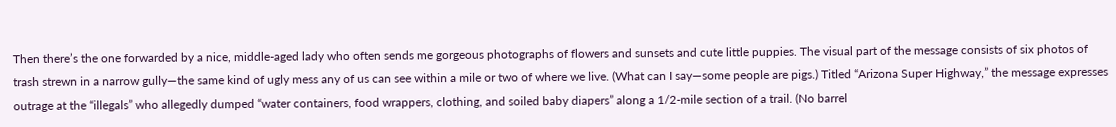Then there’s the one forwarded by a nice, middle-aged lady who often sends me gorgeous photographs of flowers and sunsets and cute little puppies. The visual part of the message consists of six photos of trash strewn in a narrow gully—the same kind of ugly mess any of us can see within a mile or two of where we live. (What can I say—some people are pigs.) Titled “Arizona Super Highway,” the message expresses outrage at the “illegals” who allegedly dumped “water containers, food wrappers, clothing, and soiled baby diapers” along a 1/2-mile section of a trail. (No barrel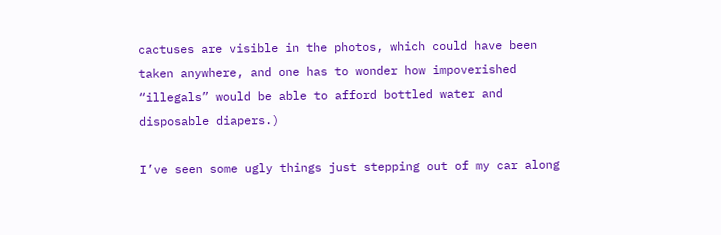cactuses are visible in the photos, which could have been taken anywhere, and one has to wonder how impoverished “illegals” would be able to afford bottled water and disposable diapers.)

I’ve seen some ugly things just stepping out of my car along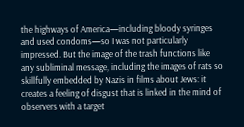the highways of America—including bloody syringes and used condoms—so I was not particularly impressed. But the image of the trash functions like any subliminal message, including the images of rats so skillfully embedded by Nazis in films about Jews: it creates a feeling of disgust that is linked in the mind of observers with a target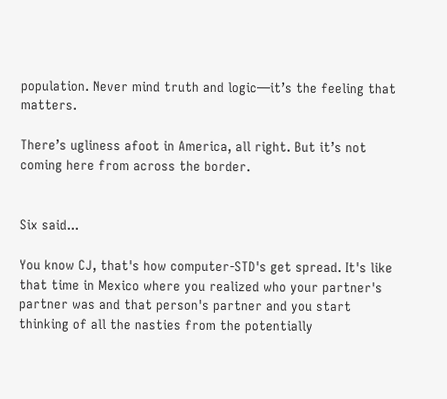population. Never mind truth and logic—it’s the feeling that matters.

There’s ugliness afoot in America, all right. But it’s not coming here from across the border.


Six said...

You know CJ, that's how computer-STD's get spread. It's like that time in Mexico where you realized who your partner's partner was and that person's partner and you start thinking of all the nasties from the potentially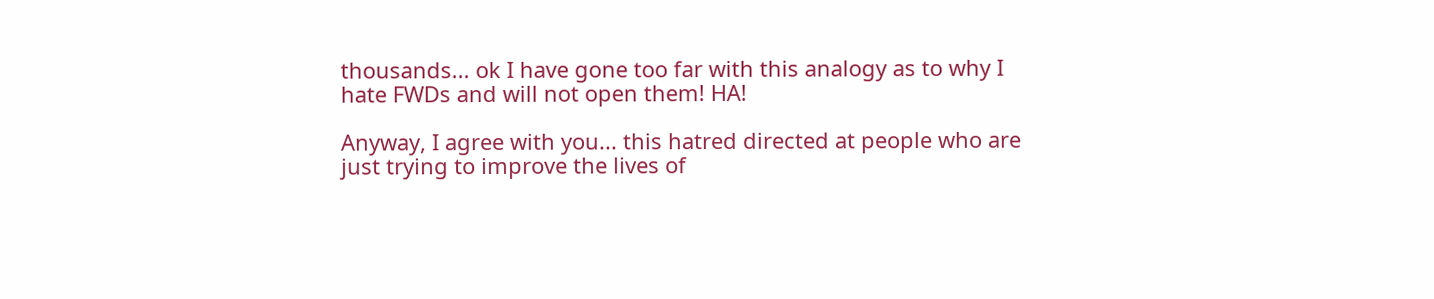thousands... ok I have gone too far with this analogy as to why I hate FWDs and will not open them! HA!

Anyway, I agree with you... this hatred directed at people who are just trying to improve the lives of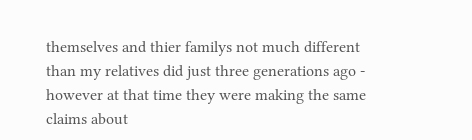themselves and thier familys not much different than my relatives did just three generations ago - however at that time they were making the same claims about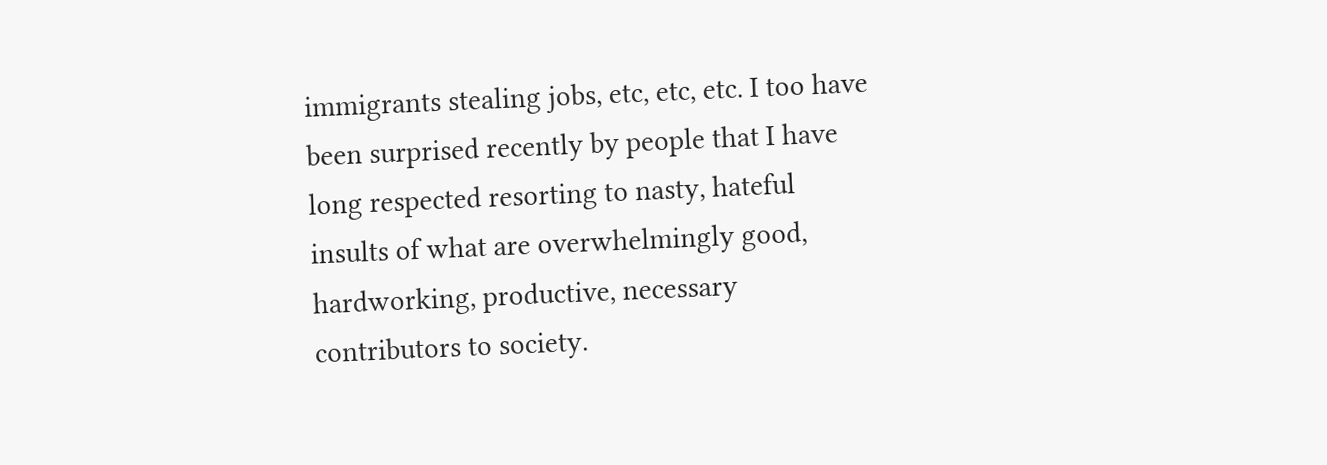immigrants stealing jobs, etc, etc, etc. I too have been surprised recently by people that I have long respected resorting to nasty, hateful insults of what are overwhelmingly good, hardworking, productive, necessary contributors to society.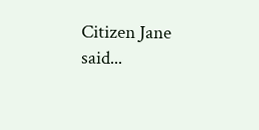Citizen Jane said...